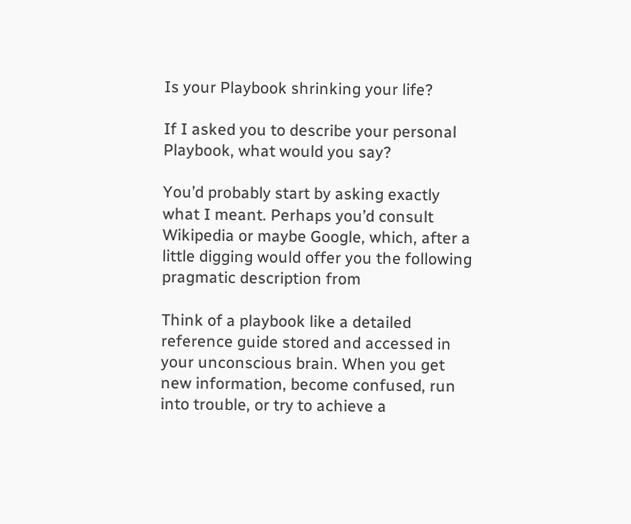Is your Playbook shrinking your life?

If I asked you to describe your personal Playbook, what would you say?

You’d probably start by asking exactly what I meant. Perhaps you’d consult Wikipedia or maybe Google, which, after a little digging would offer you the following pragmatic description from

Think of a playbook like a detailed reference guide stored and accessed in your unconscious brain. When you get new information, become confused, run into trouble, or try to achieve a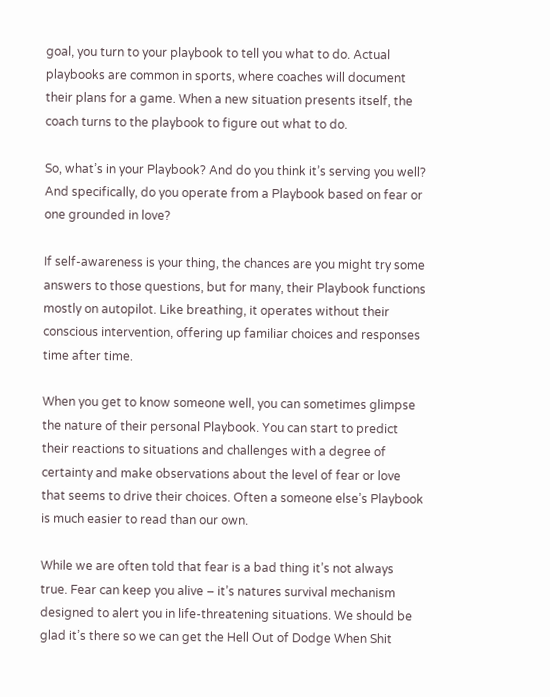goal, you turn to your playbook to tell you what to do. Actual playbooks are common in sports, where coaches will document their plans for a game. When a new situation presents itself, the coach turns to the playbook to figure out what to do.

So, what’s in your Playbook? And do you think it’s serving you well? And specifically, do you operate from a Playbook based on fear or one grounded in love?

If self-awareness is your thing, the chances are you might try some answers to those questions, but for many, their Playbook functions mostly on autopilot. Like breathing, it operates without their conscious intervention, offering up familiar choices and responses time after time.

When you get to know someone well, you can sometimes glimpse the nature of their personal Playbook. You can start to predict their reactions to situations and challenges with a degree of certainty and make observations about the level of fear or love that seems to drive their choices. Often a someone else’s Playbook is much easier to read than our own.

While we are often told that fear is a bad thing it’s not always true. Fear can keep you alive – it’s natures survival mechanism designed to alert you in life-threatening situations. We should be glad it’s there so we can get the Hell Out of Dodge When Shit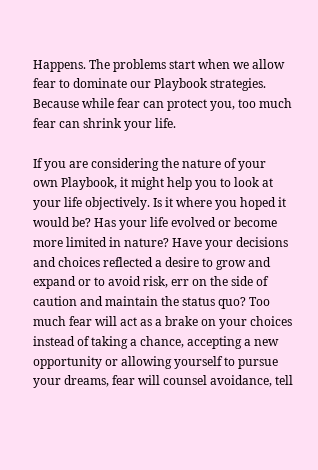Happens. The problems start when we allow fear to dominate our Playbook strategies. Because while fear can protect you, too much fear can shrink your life.

If you are considering the nature of your own Playbook, it might help you to look at your life objectively. Is it where you hoped it would be? Has your life evolved or become more limited in nature? Have your decisions and choices reflected a desire to grow and expand or to avoid risk, err on the side of caution and maintain the status quo? Too much fear will act as a brake on your choices instead of taking a chance, accepting a new opportunity or allowing yourself to pursue your dreams, fear will counsel avoidance, tell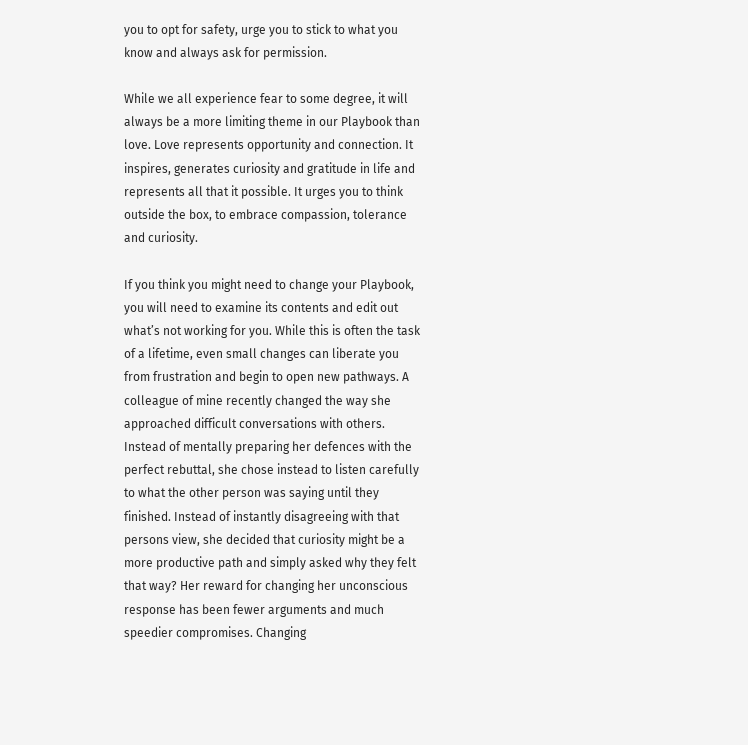you to opt for safety, urge you to stick to what you know and always ask for permission.

While we all experience fear to some degree, it will always be a more limiting theme in our Playbook than love. Love represents opportunity and connection. It inspires, generates curiosity and gratitude in life and represents all that it possible. It urges you to think outside the box, to embrace compassion, tolerance and curiosity.

If you think you might need to change your Playbook, you will need to examine its contents and edit out what’s not working for you. While this is often the task of a lifetime, even small changes can liberate you from frustration and begin to open new pathways. A colleague of mine recently changed the way she approached difficult conversations with others. Instead of mentally preparing her defences with the perfect rebuttal, she chose instead to listen carefully to what the other person was saying until they finished. Instead of instantly disagreeing with that persons view, she decided that curiosity might be a more productive path and simply asked why they felt that way? Her reward for changing her unconscious response has been fewer arguments and much speedier compromises. Changing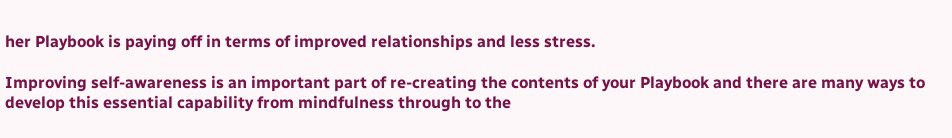her Playbook is paying off in terms of improved relationships and less stress.

Improving self-awareness is an important part of re-creating the contents of your Playbook and there are many ways to develop this essential capability from mindfulness through to the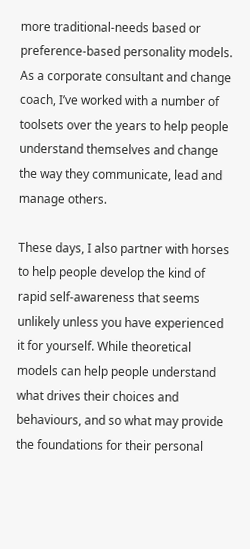more traditional-needs based or preference-based personality models. As a corporate consultant and change coach, I’ve worked with a number of toolsets over the years to help people understand themselves and change the way they communicate, lead and manage others.

These days, I also partner with horses to help people develop the kind of rapid self-awareness that seems unlikely unless you have experienced it for yourself. While theoretical models can help people understand what drives their choices and behaviours, and so what may provide the foundations for their personal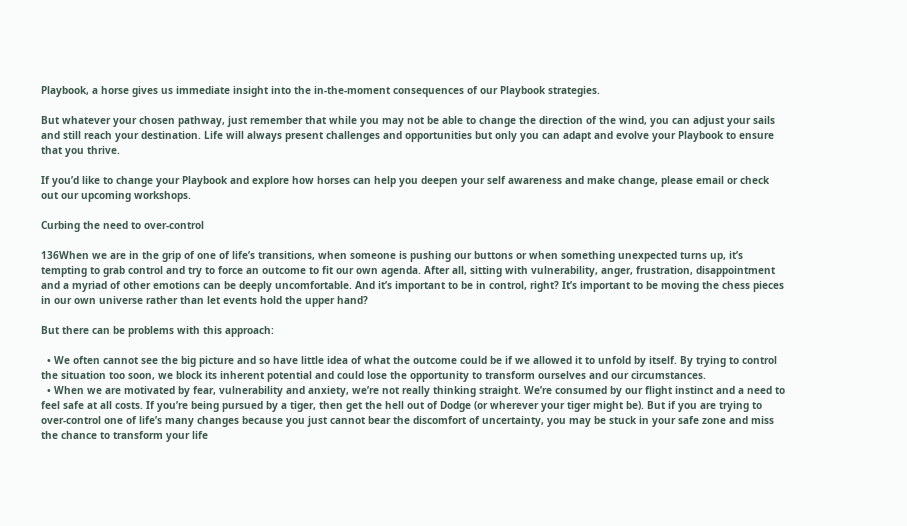Playbook, a horse gives us immediate insight into the in-the-moment consequences of our Playbook strategies.

But whatever your chosen pathway, just remember that while you may not be able to change the direction of the wind, you can adjust your sails and still reach your destination. Life will always present challenges and opportunities but only you can adapt and evolve your Playbook to ensure that you thrive.

If you’d like to change your Playbook and explore how horses can help you deepen your self awareness and make change, please email or check out our upcoming workshops.

Curbing the need to over-control

136When we are in the grip of one of life’s transitions, when someone is pushing our buttons or when something unexpected turns up, it’s tempting to grab control and try to force an outcome to fit our own agenda. After all, sitting with vulnerability, anger, frustration, disappointment and a myriad of other emotions can be deeply uncomfortable. And it’s important to be in control, right? It’s important to be moving the chess pieces in our own universe rather than let events hold the upper hand?

But there can be problems with this approach:

  • We often cannot see the big picture and so have little idea of what the outcome could be if we allowed it to unfold by itself. By trying to control the situation too soon, we block its inherent potential and could lose the opportunity to transform ourselves and our circumstances.
  • When we are motivated by fear, vulnerability and anxiety, we’re not really thinking straight. We’re consumed by our flight instinct and a need to feel safe at all costs. If you’re being pursued by a tiger, then get the hell out of Dodge (or wherever your tiger might be). But if you are trying to over-control one of life’s many changes because you just cannot bear the discomfort of uncertainty, you may be stuck in your safe zone and miss the chance to transform your life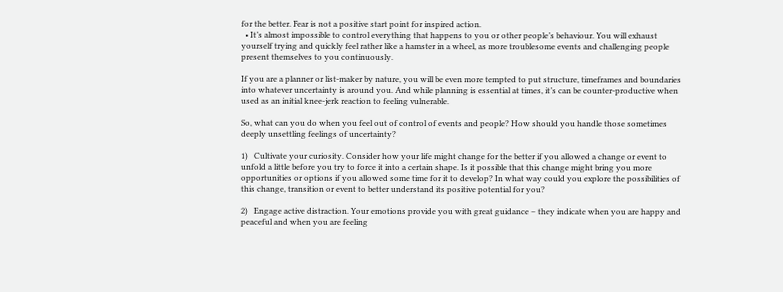for the better. Fear is not a positive start point for inspired action.
  • It’s almost impossible to control everything that happens to you or other people’s behaviour. You will exhaust yourself trying and quickly feel rather like a hamster in a wheel, as more troublesome events and challenging people present themselves to you continuously.

If you are a planner or list-maker by nature, you will be even more tempted to put structure, timeframes and boundaries into whatever uncertainty is around you. And while planning is essential at times, it’s can be counter-productive when used as an initial knee-jerk reaction to feeling vulnerable.

So, what can you do when you feel out of control of events and people? How should you handle those sometimes deeply unsettling feelings of uncertainty?

1)   Cultivate your curiosity. Consider how your life might change for the better if you allowed a change or event to unfold a little before you try to force it into a certain shape. Is it possible that this change might bring you more opportunities or options if you allowed some time for it to develop? In what way could you explore the possibilities of this change, transition or event to better understand its positive potential for you?

2)   Engage active distraction. Your emotions provide you with great guidance – they indicate when you are happy and peaceful and when you are feeling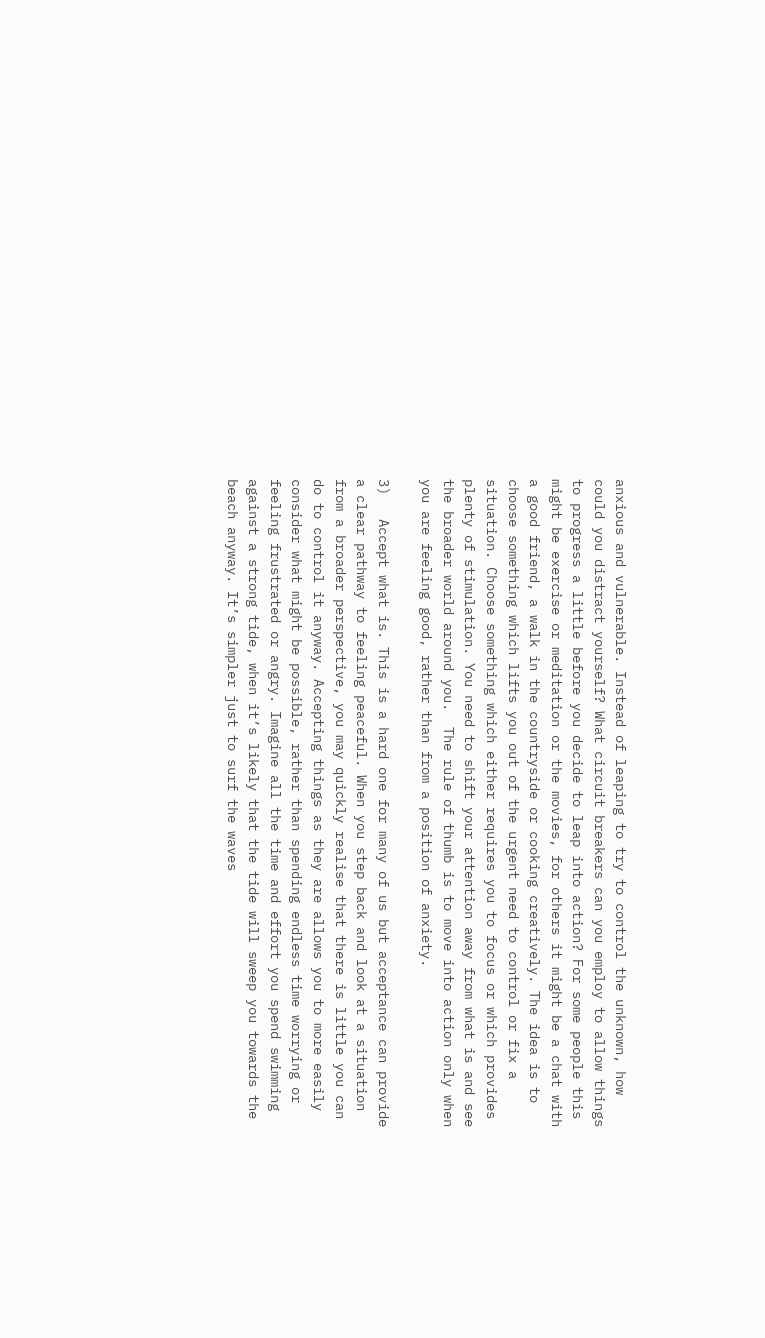anxious and vulnerable. Instead of leaping to try to control the unknown, how could you distract yourself? What circuit breakers can you employ to allow things to progress a little before you decide to leap into action? For some people this might be exercise or meditation or the movies, for others it might be a chat with a good friend, a walk in the countryside or cooking creatively. The idea is to choose something which lifts you out of the urgent need to control or fix a situation. Choose something which either requires you to focus or which provides plenty of stimulation. You need to shift your attention away from what is and see the broader world around you.  The rule of thumb is to move into action only when you are feeling good, rather than from a position of anxiety.

3)   Accept what is. This is a hard one for many of us but acceptance can provide a clear pathway to feeling peaceful. When you step back and look at a situation from a broader perspective, you may quickly realise that there is little you can do to control it anyway. Accepting things as they are allows you to more easily consider what might be possible, rather than spending endless time worrying or feeling frustrated or angry. Imagine all the time and effort you spend swimming against a strong tide, when it’s likely that the tide will sweep you towards the beach anyway. It’s simpler just to surf the waves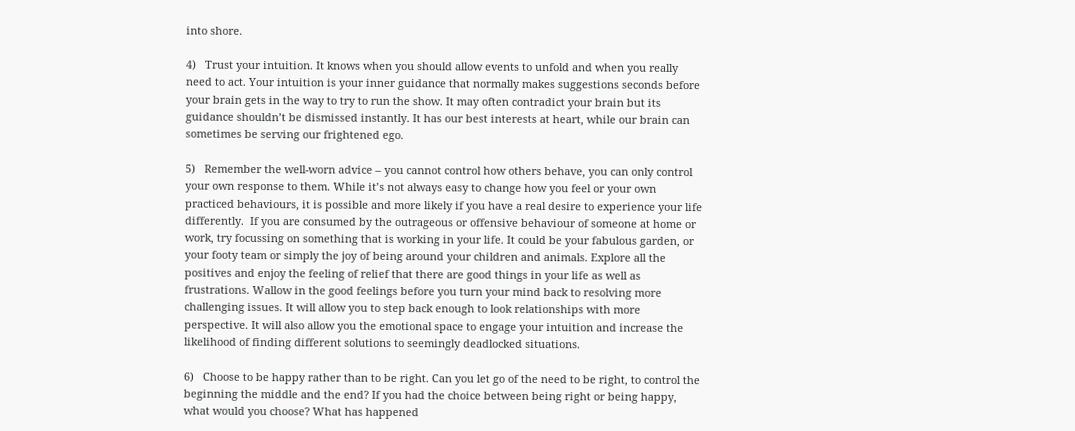into shore.

4)   Trust your intuition. It knows when you should allow events to unfold and when you really need to act. Your intuition is your inner guidance that normally makes suggestions seconds before your brain gets in the way to try to run the show. It may often contradict your brain but its guidance shouldn’t be dismissed instantly. It has our best interests at heart, while our brain can sometimes be serving our frightened ego.

5)   Remember the well-worn advice – you cannot control how others behave, you can only control your own response to them. While it’s not always easy to change how you feel or your own practiced behaviours, it is possible and more likely if you have a real desire to experience your life differently.  If you are consumed by the outrageous or offensive behaviour of someone at home or work, try focussing on something that is working in your life. It could be your fabulous garden, or your footy team or simply the joy of being around your children and animals. Explore all the positives and enjoy the feeling of relief that there are good things in your life as well as frustrations. Wallow in the good feelings before you turn your mind back to resolving more challenging issues. It will allow you to step back enough to look relationships with more perspective. It will also allow you the emotional space to engage your intuition and increase the likelihood of finding different solutions to seemingly deadlocked situations.

6)   Choose to be happy rather than to be right. Can you let go of the need to be right, to control the beginning the middle and the end? If you had the choice between being right or being happy, what would you choose? What has happened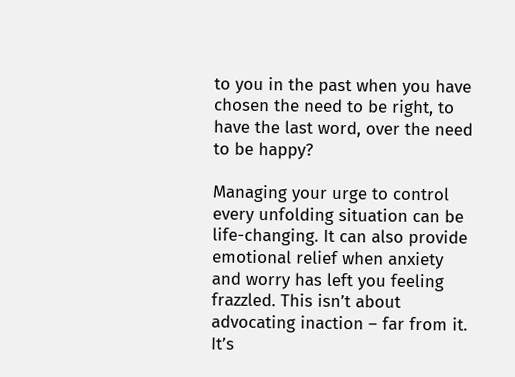to you in the past when you have chosen the need to be right, to have the last word, over the need to be happy?

Managing your urge to control every unfolding situation can be life-changing. It can also provide emotional relief when anxiety and worry has left you feeling frazzled. This isn’t about advocating inaction – far from it. It’s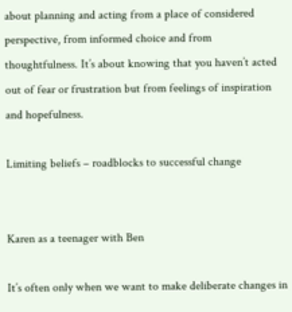about planning and acting from a place of considered perspective, from informed choice and from thoughtfulness. It’s about knowing that you haven’t acted out of fear or frustration but from feelings of inspiration and hopefulness.

Limiting beliefs – roadblocks to successful change


Karen as a teenager with Ben

It’s often only when we want to make deliberate changes in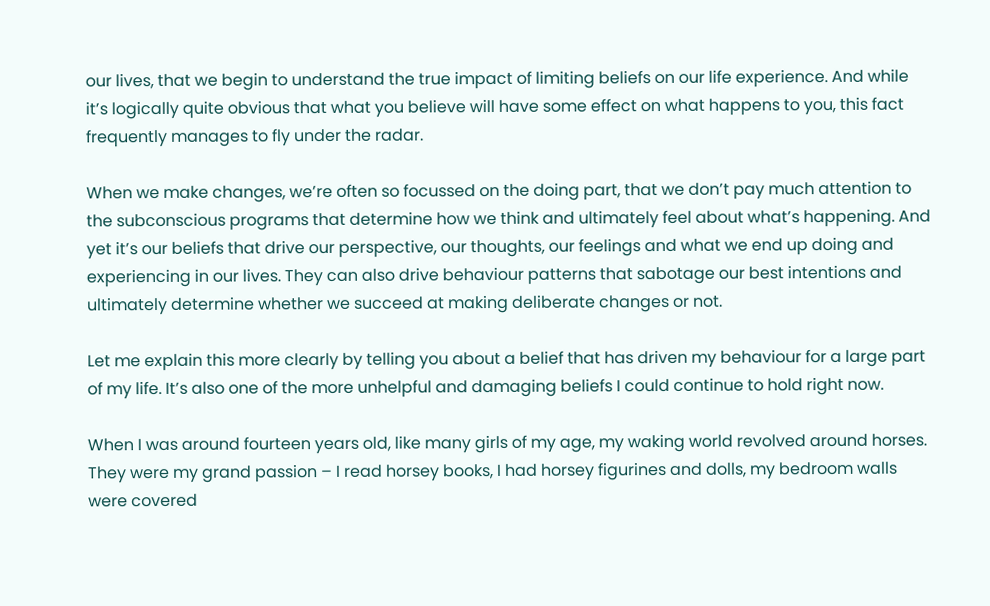our lives, that we begin to understand the true impact of limiting beliefs on our life experience. And while it’s logically quite obvious that what you believe will have some effect on what happens to you, this fact frequently manages to fly under the radar.

When we make changes, we’re often so focussed on the doing part, that we don’t pay much attention to the subconscious programs that determine how we think and ultimately feel about what’s happening. And yet it’s our beliefs that drive our perspective, our thoughts, our feelings and what we end up doing and experiencing in our lives. They can also drive behaviour patterns that sabotage our best intentions and ultimately determine whether we succeed at making deliberate changes or not.

Let me explain this more clearly by telling you about a belief that has driven my behaviour for a large part of my life. It’s also one of the more unhelpful and damaging beliefs I could continue to hold right now.

When I was around fourteen years old, like many girls of my age, my waking world revolved around horses. They were my grand passion – I read horsey books, I had horsey figurines and dolls, my bedroom walls were covered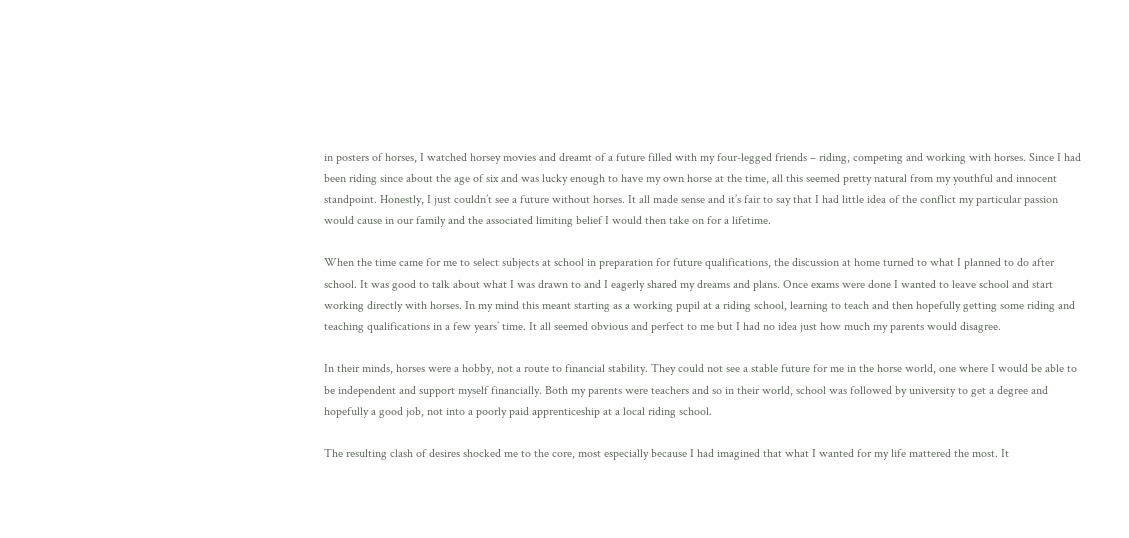in posters of horses, I watched horsey movies and dreamt of a future filled with my four-legged friends – riding, competing and working with horses. Since I had been riding since about the age of six and was lucky enough to have my own horse at the time, all this seemed pretty natural from my youthful and innocent standpoint. Honestly, I just couldn’t see a future without horses. It all made sense and it’s fair to say that I had little idea of the conflict my particular passion would cause in our family and the associated limiting belief I would then take on for a lifetime.

When the time came for me to select subjects at school in preparation for future qualifications, the discussion at home turned to what I planned to do after school. It was good to talk about what I was drawn to and I eagerly shared my dreams and plans. Once exams were done I wanted to leave school and start working directly with horses. In my mind this meant starting as a working pupil at a riding school, learning to teach and then hopefully getting some riding and teaching qualifications in a few years’ time. It all seemed obvious and perfect to me but I had no idea just how much my parents would disagree.

In their minds, horses were a hobby, not a route to financial stability. They could not see a stable future for me in the horse world, one where I would be able to be independent and support myself financially. Both my parents were teachers and so in their world, school was followed by university to get a degree and hopefully a good job, not into a poorly paid apprenticeship at a local riding school.

The resulting clash of desires shocked me to the core, most especially because I had imagined that what I wanted for my life mattered the most. It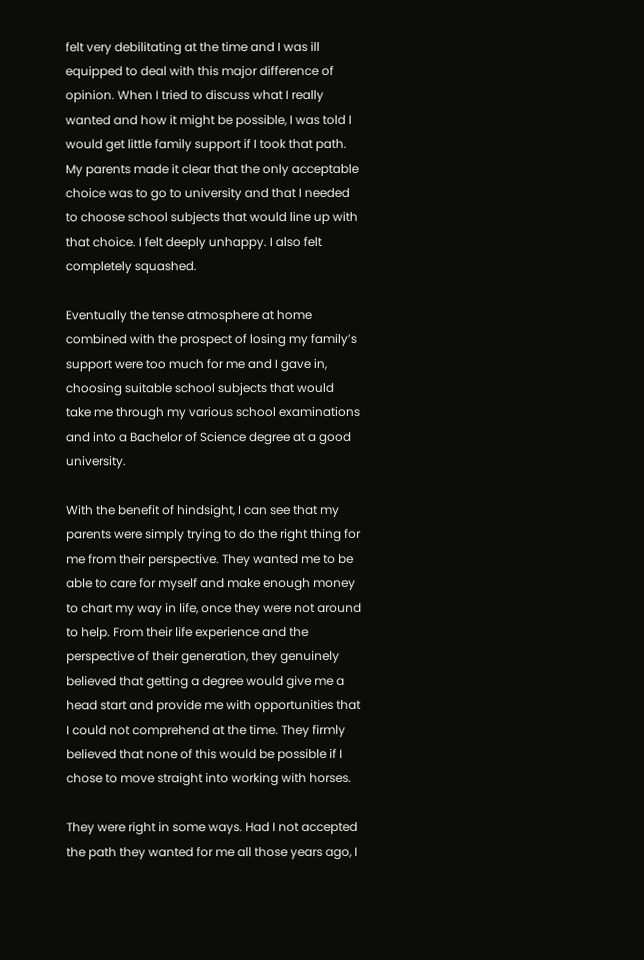felt very debilitating at the time and I was ill equipped to deal with this major difference of opinion. When I tried to discuss what I really wanted and how it might be possible, I was told I would get little family support if I took that path. My parents made it clear that the only acceptable choice was to go to university and that I needed to choose school subjects that would line up with that choice. I felt deeply unhappy. I also felt completely squashed.

Eventually the tense atmosphere at home combined with the prospect of losing my family’s support were too much for me and I gave in, choosing suitable school subjects that would take me through my various school examinations and into a Bachelor of Science degree at a good university.

With the benefit of hindsight, I can see that my parents were simply trying to do the right thing for me from their perspective. They wanted me to be able to care for myself and make enough money to chart my way in life, once they were not around to help. From their life experience and the perspective of their generation, they genuinely believed that getting a degree would give me a head start and provide me with opportunities that I could not comprehend at the time. They firmly believed that none of this would be possible if I chose to move straight into working with horses.

They were right in some ways. Had I not accepted the path they wanted for me all those years ago, I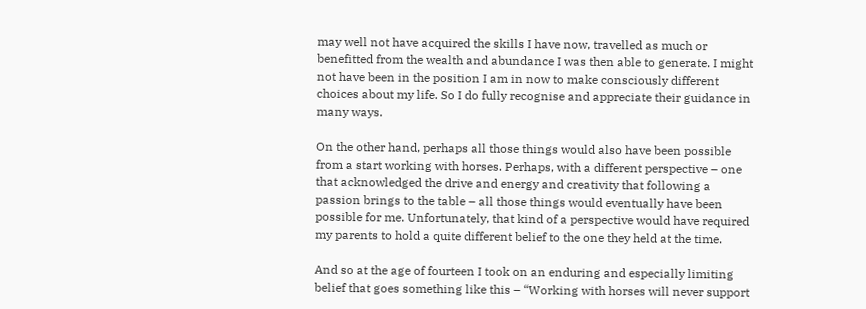may well not have acquired the skills I have now, travelled as much or benefitted from the wealth and abundance I was then able to generate. I might not have been in the position I am in now to make consciously different choices about my life. So I do fully recognise and appreciate their guidance in many ways.

On the other hand, perhaps all those things would also have been possible from a start working with horses. Perhaps, with a different perspective – one that acknowledged the drive and energy and creativity that following a passion brings to the table – all those things would eventually have been possible for me. Unfortunately, that kind of a perspective would have required my parents to hold a quite different belief to the one they held at the time.

And so at the age of fourteen I took on an enduring and especially limiting belief that goes something like this – “Working with horses will never support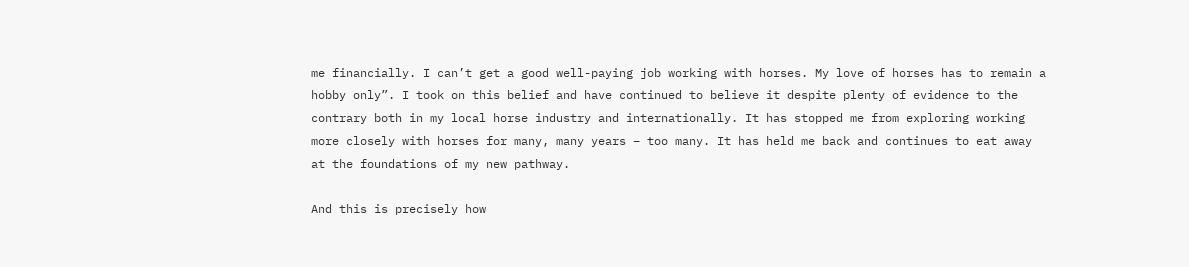me financially. I can’t get a good well-paying job working with horses. My love of horses has to remain a hobby only”. I took on this belief and have continued to believe it despite plenty of evidence to the contrary both in my local horse industry and internationally. It has stopped me from exploring working more closely with horses for many, many years – too many. It has held me back and continues to eat away at the foundations of my new pathway.

And this is precisely how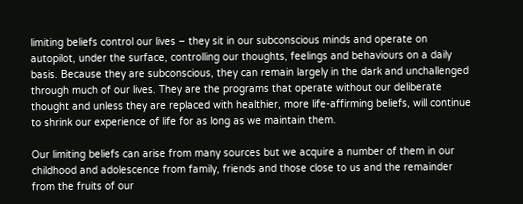limiting beliefs control our lives – they sit in our subconscious minds and operate on autopilot, under the surface, controlling our thoughts, feelings and behaviours on a daily basis. Because they are subconscious, they can remain largely in the dark and unchallenged through much of our lives. They are the programs that operate without our deliberate thought and unless they are replaced with healthier, more life-affirming beliefs, will continue to shrink our experience of life for as long as we maintain them.

Our limiting beliefs can arise from many sources but we acquire a number of them in our childhood and adolescence from family, friends and those close to us and the remainder from the fruits of our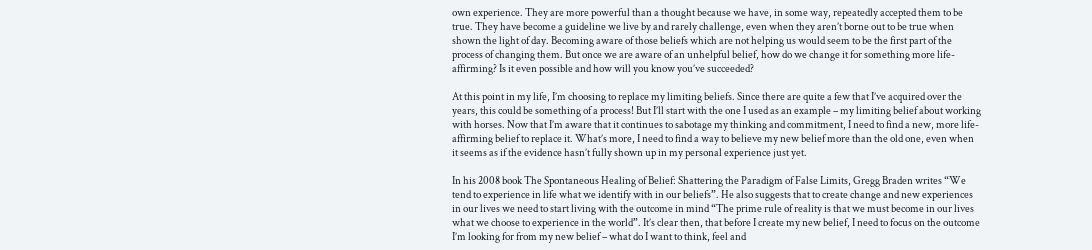own experience. They are more powerful than a thought because we have, in some way, repeatedly accepted them to be true. They have become a guideline we live by and rarely challenge, even when they aren’t borne out to be true when shown the light of day. Becoming aware of those beliefs which are not helping us would seem to be the first part of the process of changing them. But once we are aware of an unhelpful belief, how do we change it for something more life-affirming? Is it even possible and how will you know you’ve succeeded?

At this point in my life, I’m choosing to replace my limiting beliefs. Since there are quite a few that I’ve acquired over the years, this could be something of a process! But I’ll start with the one I used as an example – my limiting belief about working with horses. Now that I’m aware that it continues to sabotage my thinking and commitment, I need to find a new, more life-affirming belief to replace it. What’s more, I need to find a way to believe my new belief more than the old one, even when it seems as if the evidence hasn’t fully shown up in my personal experience just yet.

In his 2008 book The Spontaneous Healing of Belief: Shattering the Paradigm of False Limits, Gregg Braden writes “We tend to experience in life what we identify with in our beliefs”. He also suggests that to create change and new experiences in our lives we need to start living with the outcome in mind “The prime rule of reality is that we must become in our lives what we choose to experience in the world”. It’s clear then, that before I create my new belief, I need to focus on the outcome I’m looking for from my new belief – what do I want to think, feel and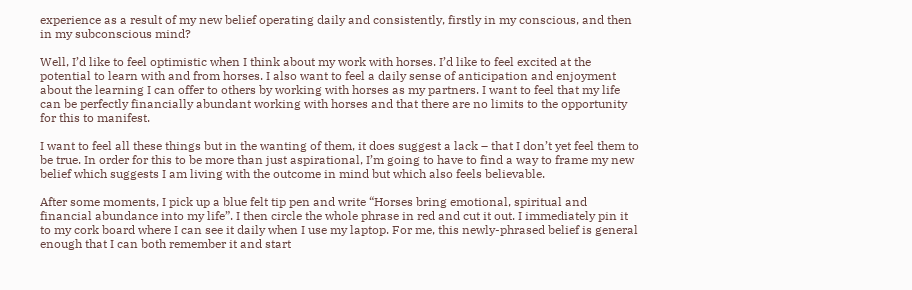experience as a result of my new belief operating daily and consistently, firstly in my conscious, and then in my subconscious mind?

Well, I’d like to feel optimistic when I think about my work with horses. I’d like to feel excited at the potential to learn with and from horses. I also want to feel a daily sense of anticipation and enjoyment about the learning I can offer to others by working with horses as my partners. I want to feel that my life can be perfectly financially abundant working with horses and that there are no limits to the opportunity for this to manifest.

I want to feel all these things but in the wanting of them, it does suggest a lack – that I don’t yet feel them to be true. In order for this to be more than just aspirational, I’m going to have to find a way to frame my new belief which suggests I am living with the outcome in mind but which also feels believable.

After some moments, I pick up a blue felt tip pen and write “Horses bring emotional, spiritual and financial abundance into my life”. I then circle the whole phrase in red and cut it out. I immediately pin it to my cork board where I can see it daily when I use my laptop. For me, this newly-phrased belief is general enough that I can both remember it and start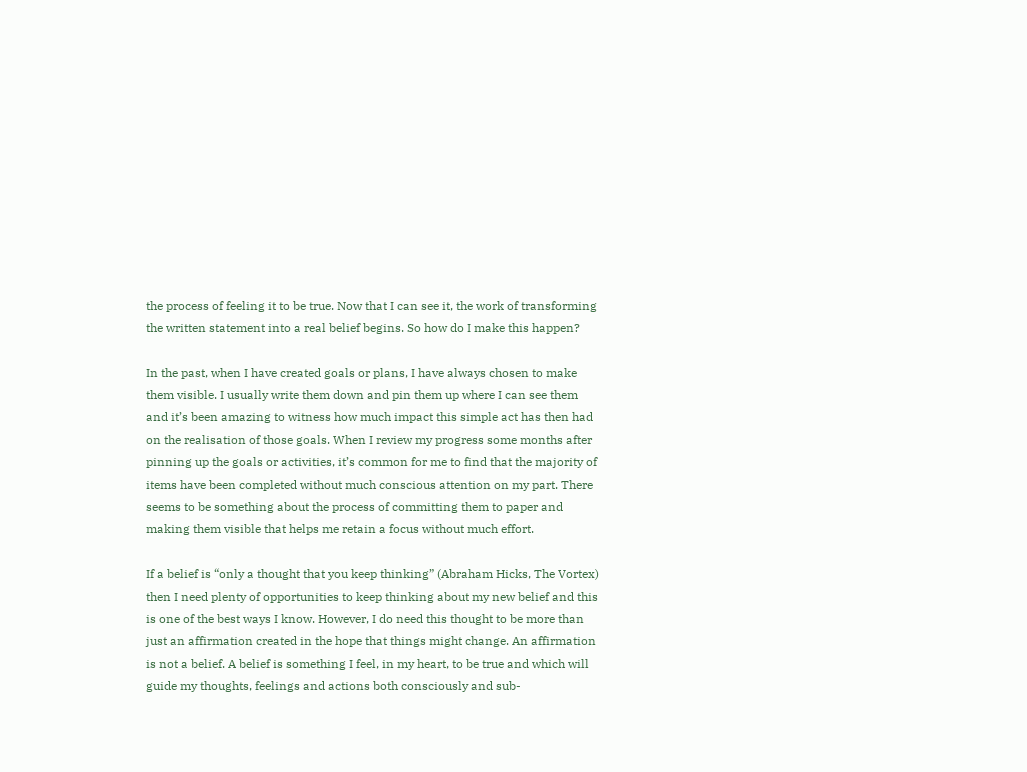the process of feeling it to be true. Now that I can see it, the work of transforming the written statement into a real belief begins. So how do I make this happen?

In the past, when I have created goals or plans, I have always chosen to make them visible. I usually write them down and pin them up where I can see them and it’s been amazing to witness how much impact this simple act has then had on the realisation of those goals. When I review my progress some months after pinning up the goals or activities, it’s common for me to find that the majority of items have been completed without much conscious attention on my part. There seems to be something about the process of committing them to paper and making them visible that helps me retain a focus without much effort.

If a belief is “only a thought that you keep thinking” (Abraham Hicks, The Vortex) then I need plenty of opportunities to keep thinking about my new belief and this is one of the best ways I know. However, I do need this thought to be more than just an affirmation created in the hope that things might change. An affirmation is not a belief. A belief is something I feel, in my heart, to be true and which will guide my thoughts, feelings and actions both consciously and sub-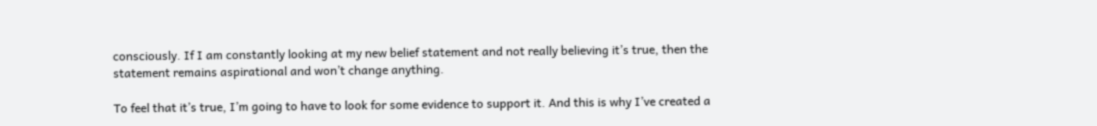consciously. If I am constantly looking at my new belief statement and not really believing it’s true, then the statement remains aspirational and won’t change anything.

To feel that it’s true, I’m going to have to look for some evidence to support it. And this is why I’ve created a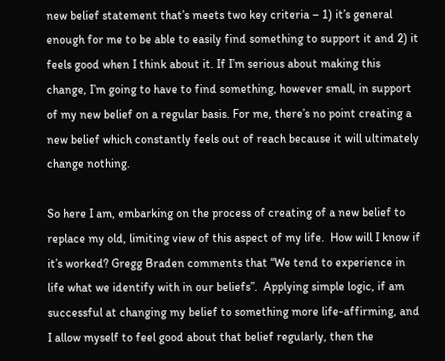new belief statement that’s meets two key criteria – 1) it’s general enough for me to be able to easily find something to support it and 2) it feels good when I think about it. If I’m serious about making this change, I’m going to have to find something, however small, in support of my new belief on a regular basis. For me, there’s no point creating a new belief which constantly feels out of reach because it will ultimately change nothing.

So here I am, embarking on the process of creating of a new belief to replace my old, limiting view of this aspect of my life.  How will I know if it’s worked? Gregg Braden comments that “We tend to experience in life what we identify with in our beliefs”.  Applying simple logic, if am successful at changing my belief to something more life-affirming, and I allow myself to feel good about that belief regularly, then the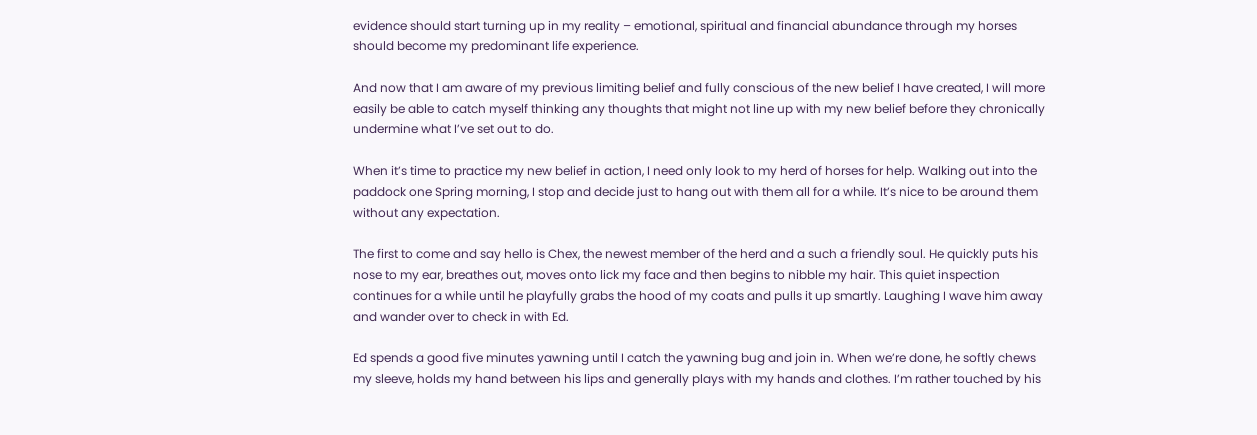evidence should start turning up in my reality – emotional, spiritual and financial abundance through my horses should become my predominant life experience.

And now that I am aware of my previous limiting belief and fully conscious of the new belief I have created, I will more easily be able to catch myself thinking any thoughts that might not line up with my new belief before they chronically undermine what I’ve set out to do.

When it’s time to practice my new belief in action, I need only look to my herd of horses for help. Walking out into the paddock one Spring morning, I stop and decide just to hang out with them all for a while. It’s nice to be around them without any expectation.

The first to come and say hello is Chex, the newest member of the herd and a such a friendly soul. He quickly puts his nose to my ear, breathes out, moves onto lick my face and then begins to nibble my hair. This quiet inspection continues for a while until he playfully grabs the hood of my coats and pulls it up smartly. Laughing I wave him away and wander over to check in with Ed.

Ed spends a good five minutes yawning until I catch the yawning bug and join in. When we’re done, he softly chews my sleeve, holds my hand between his lips and generally plays with my hands and clothes. I’m rather touched by his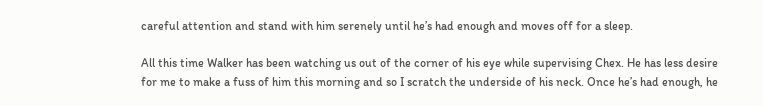careful attention and stand with him serenely until he’s had enough and moves off for a sleep.

All this time Walker has been watching us out of the corner of his eye while supervising Chex. He has less desire for me to make a fuss of him this morning and so I scratch the underside of his neck. Once he’s had enough, he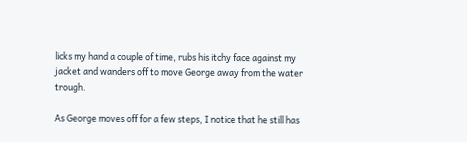licks my hand a couple of time, rubs his itchy face against my jacket and wanders off to move George away from the water trough.

As George moves off for a few steps, I notice that he still has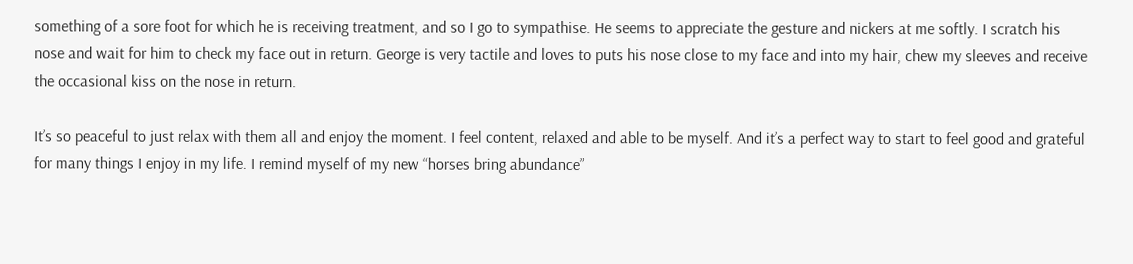something of a sore foot for which he is receiving treatment, and so I go to sympathise. He seems to appreciate the gesture and nickers at me softly. I scratch his nose and wait for him to check my face out in return. George is very tactile and loves to puts his nose close to my face and into my hair, chew my sleeves and receive the occasional kiss on the nose in return.

It’s so peaceful to just relax with them all and enjoy the moment. I feel content, relaxed and able to be myself. And it’s a perfect way to start to feel good and grateful for many things I enjoy in my life. I remind myself of my new “horses bring abundance”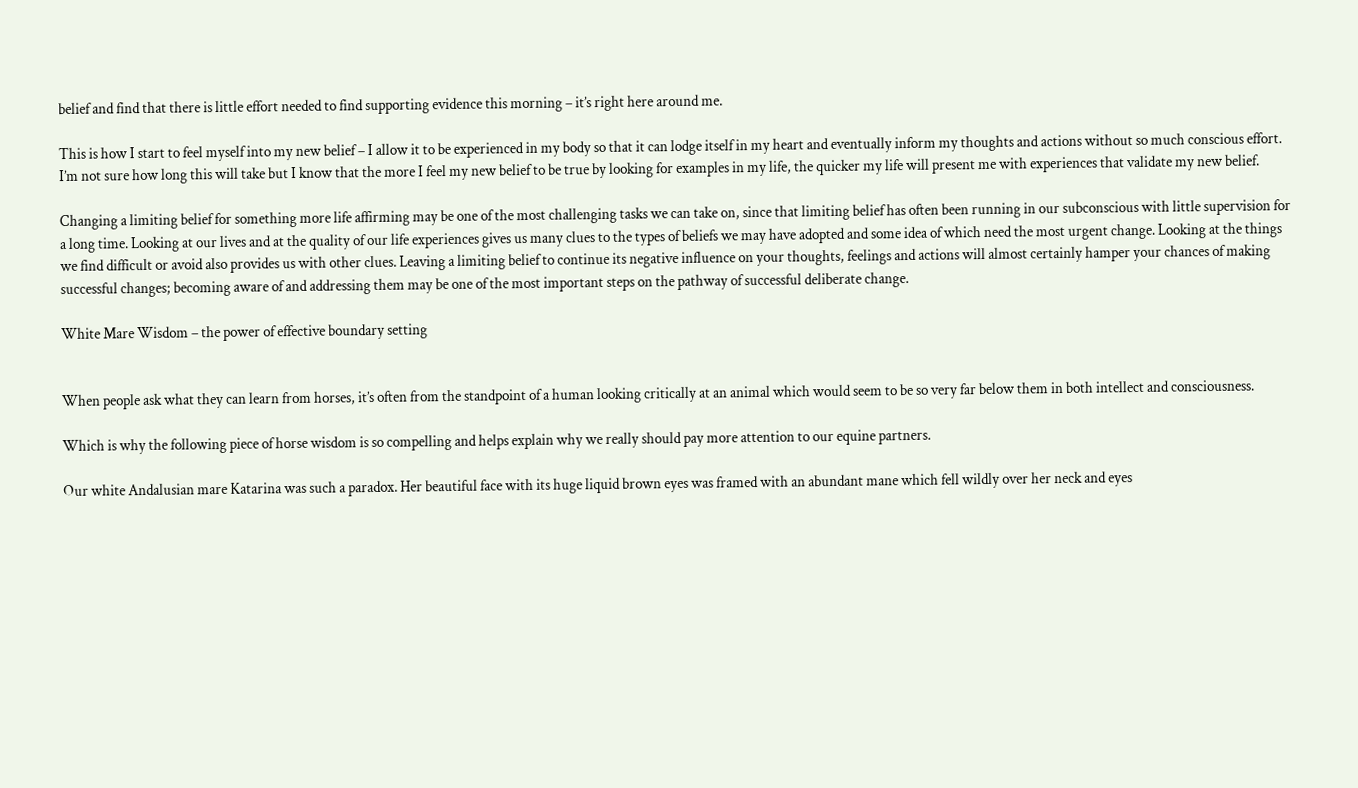belief and find that there is little effort needed to find supporting evidence this morning – it’s right here around me.

This is how I start to feel myself into my new belief – I allow it to be experienced in my body so that it can lodge itself in my heart and eventually inform my thoughts and actions without so much conscious effort. I’m not sure how long this will take but I know that the more I feel my new belief to be true by looking for examples in my life, the quicker my life will present me with experiences that validate my new belief.

Changing a limiting belief for something more life affirming may be one of the most challenging tasks we can take on, since that limiting belief has often been running in our subconscious with little supervision for a long time. Looking at our lives and at the quality of our life experiences gives us many clues to the types of beliefs we may have adopted and some idea of which need the most urgent change. Looking at the things we find difficult or avoid also provides us with other clues. Leaving a limiting belief to continue its negative influence on your thoughts, feelings and actions will almost certainly hamper your chances of making successful changes; becoming aware of and addressing them may be one of the most important steps on the pathway of successful deliberate change.

White Mare Wisdom – the power of effective boundary setting


When people ask what they can learn from horses, it’s often from the standpoint of a human looking critically at an animal which would seem to be so very far below them in both intellect and consciousness.

Which is why the following piece of horse wisdom is so compelling and helps explain why we really should pay more attention to our equine partners.

Our white Andalusian mare Katarina was such a paradox. Her beautiful face with its huge liquid brown eyes was framed with an abundant mane which fell wildly over her neck and eyes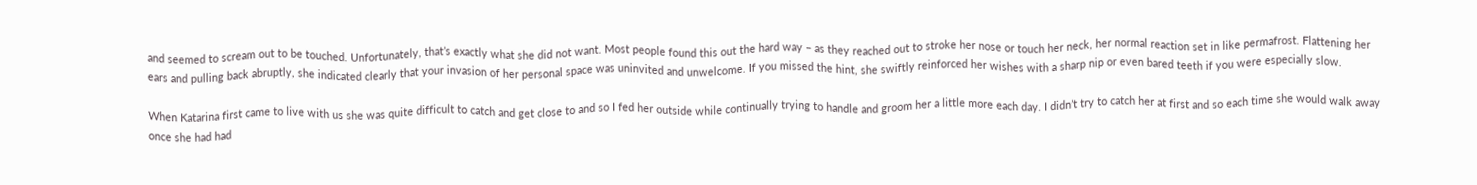and seemed to scream out to be touched. Unfortunately, that’s exactly what she did not want. Most people found this out the hard way – as they reached out to stroke her nose or touch her neck, her normal reaction set in like permafrost. Flattening her ears and pulling back abruptly, she indicated clearly that your invasion of her personal space was uninvited and unwelcome. If you missed the hint, she swiftly reinforced her wishes with a sharp nip or even bared teeth if you were especially slow.

When Katarina first came to live with us she was quite difficult to catch and get close to and so I fed her outside while continually trying to handle and groom her a little more each day. I didn’t try to catch her at first and so each time she would walk away once she had had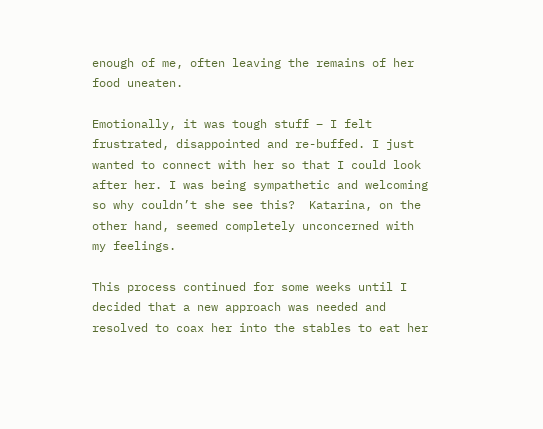enough of me, often leaving the remains of her food uneaten.

Emotionally, it was tough stuff – I felt frustrated, disappointed and re-buffed. I just wanted to connect with her so that I could look after her. I was being sympathetic and welcoming so why couldn’t she see this?  Katarina, on the other hand, seemed completely unconcerned with my feelings.

This process continued for some weeks until I decided that a new approach was needed and resolved to coax her into the stables to eat her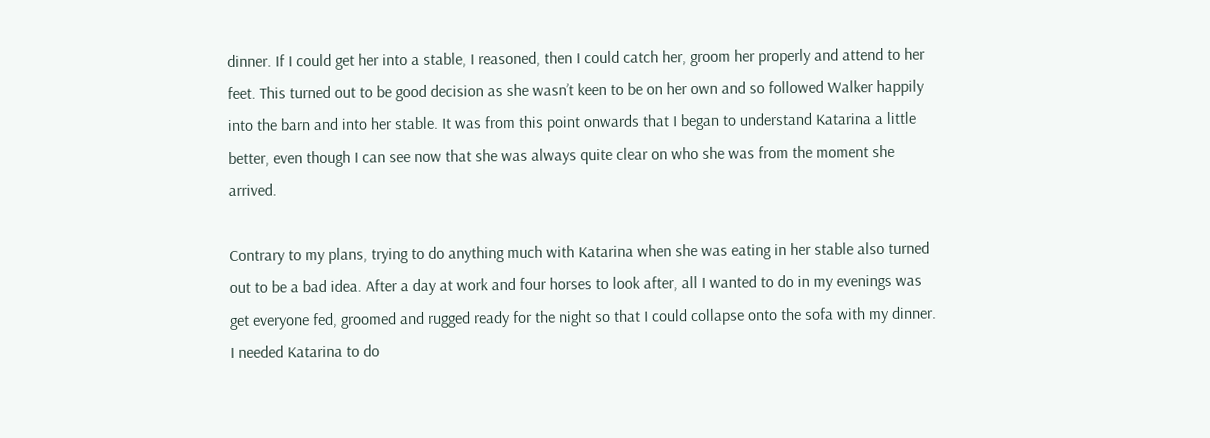dinner. If I could get her into a stable, I reasoned, then I could catch her, groom her properly and attend to her feet. This turned out to be good decision as she wasn’t keen to be on her own and so followed Walker happily into the barn and into her stable. It was from this point onwards that I began to understand Katarina a little better, even though I can see now that she was always quite clear on who she was from the moment she arrived.

Contrary to my plans, trying to do anything much with Katarina when she was eating in her stable also turned out to be a bad idea. After a day at work and four horses to look after, all I wanted to do in my evenings was get everyone fed, groomed and rugged ready for the night so that I could collapse onto the sofa with my dinner. I needed Katarina to do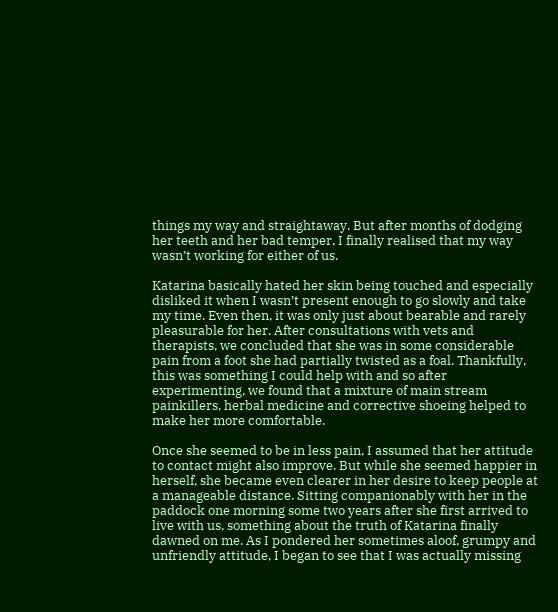things my way and straightaway. But after months of dodging her teeth and her bad temper, I finally realised that my way wasn’t working for either of us.

Katarina basically hated her skin being touched and especially disliked it when I wasn’t present enough to go slowly and take my time. Even then, it was only just about bearable and rarely pleasurable for her. After consultations with vets and therapists, we concluded that she was in some considerable pain from a foot she had partially twisted as a foal. Thankfully, this was something I could help with and so after experimenting, we found that a mixture of main stream painkillers, herbal medicine and corrective shoeing helped to make her more comfortable.

Once she seemed to be in less pain, I assumed that her attitude to contact might also improve. But while she seemed happier in herself, she became even clearer in her desire to keep people at a manageable distance. Sitting companionably with her in the paddock one morning some two years after she first arrived to live with us, something about the truth of Katarina finally dawned on me. As I pondered her sometimes aloof, grumpy and unfriendly attitude, I began to see that I was actually missing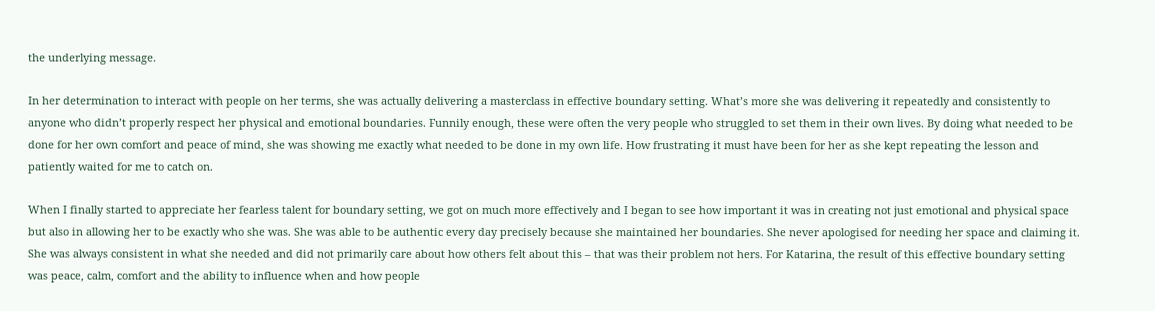the underlying message.

In her determination to interact with people on her terms, she was actually delivering a masterclass in effective boundary setting. What’s more she was delivering it repeatedly and consistently to anyone who didn’t properly respect her physical and emotional boundaries. Funnily enough, these were often the very people who struggled to set them in their own lives. By doing what needed to be done for her own comfort and peace of mind, she was showing me exactly what needed to be done in my own life. How frustrating it must have been for her as she kept repeating the lesson and patiently waited for me to catch on.

When I finally started to appreciate her fearless talent for boundary setting, we got on much more effectively and I began to see how important it was in creating not just emotional and physical space but also in allowing her to be exactly who she was. She was able to be authentic every day precisely because she maintained her boundaries. She never apologised for needing her space and claiming it. She was always consistent in what she needed and did not primarily care about how others felt about this – that was their problem not hers. For Katarina, the result of this effective boundary setting was peace, calm, comfort and the ability to influence when and how people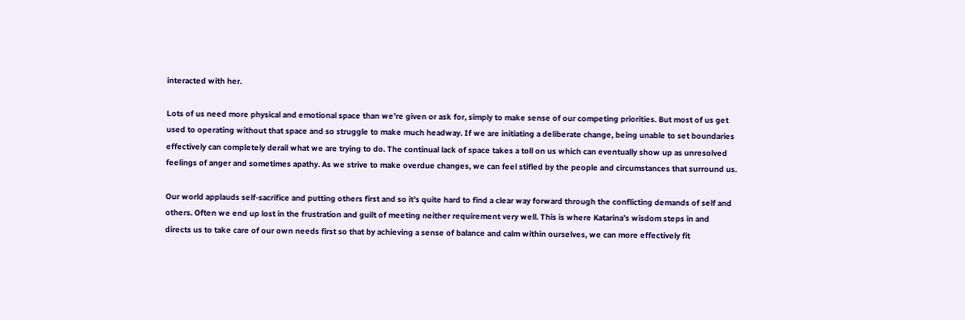interacted with her.

Lots of us need more physical and emotional space than we’re given or ask for, simply to make sense of our competing priorities. But most of us get used to operating without that space and so struggle to make much headway. If we are initiating a deliberate change, being unable to set boundaries effectively can completely derail what we are trying to do. The continual lack of space takes a toll on us which can eventually show up as unresolved feelings of anger and sometimes apathy. As we strive to make overdue changes, we can feel stifled by the people and circumstances that surround us.

Our world applauds self-sacrifice and putting others first and so it’s quite hard to find a clear way forward through the conflicting demands of self and others. Often we end up lost in the frustration and guilt of meeting neither requirement very well. This is where Katarina’s wisdom steps in and directs us to take care of our own needs first so that by achieving a sense of balance and calm within ourselves, we can more effectively fit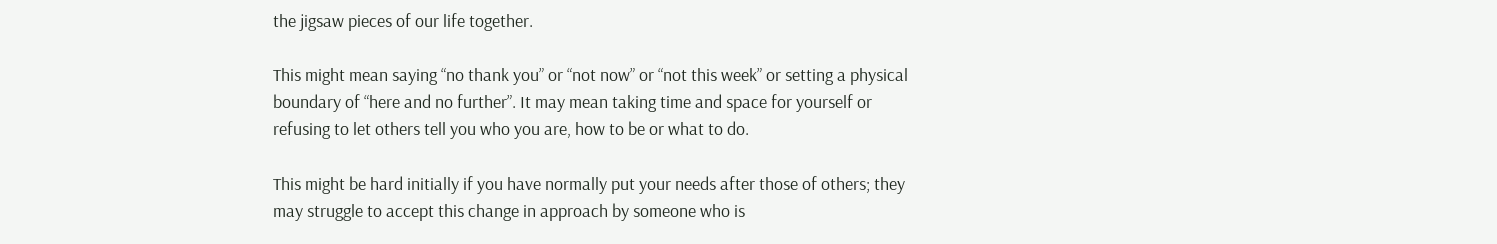the jigsaw pieces of our life together.

This might mean saying “no thank you” or “not now” or “not this week” or setting a physical boundary of “here and no further”. It may mean taking time and space for yourself or refusing to let others tell you who you are, how to be or what to do.

This might be hard initially if you have normally put your needs after those of others; they may struggle to accept this change in approach by someone who is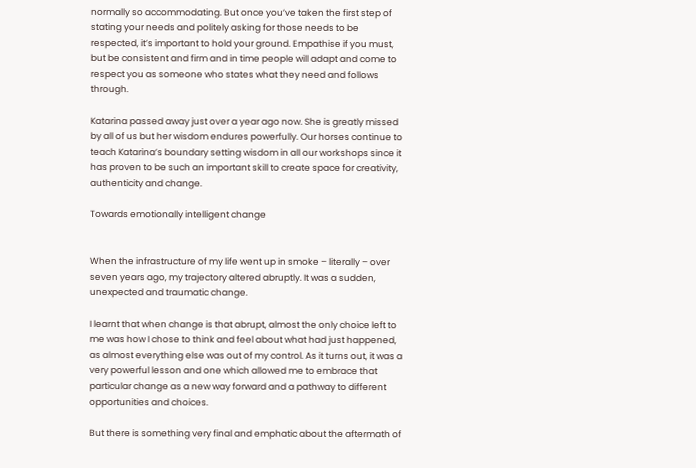normally so accommodating. But once you’ve taken the first step of stating your needs and politely asking for those needs to be respected, it’s important to hold your ground. Empathise if you must, but be consistent and firm and in time people will adapt and come to respect you as someone who states what they need and follows through.

Katarina passed away just over a year ago now. She is greatly missed by all of us but her wisdom endures powerfully. Our horses continue to teach Katarina’s boundary setting wisdom in all our workshops since it has proven to be such an important skill to create space for creativity, authenticity and change.

Towards emotionally intelligent change


When the infrastructure of my life went up in smoke – literally – over seven years ago, my trajectory altered abruptly. It was a sudden, unexpected and traumatic change.

I learnt that when change is that abrupt, almost the only choice left to me was how I chose to think and feel about what had just happened, as almost everything else was out of my control. As it turns out, it was a very powerful lesson and one which allowed me to embrace that particular change as a new way forward and a pathway to different opportunities and choices.

But there is something very final and emphatic about the aftermath of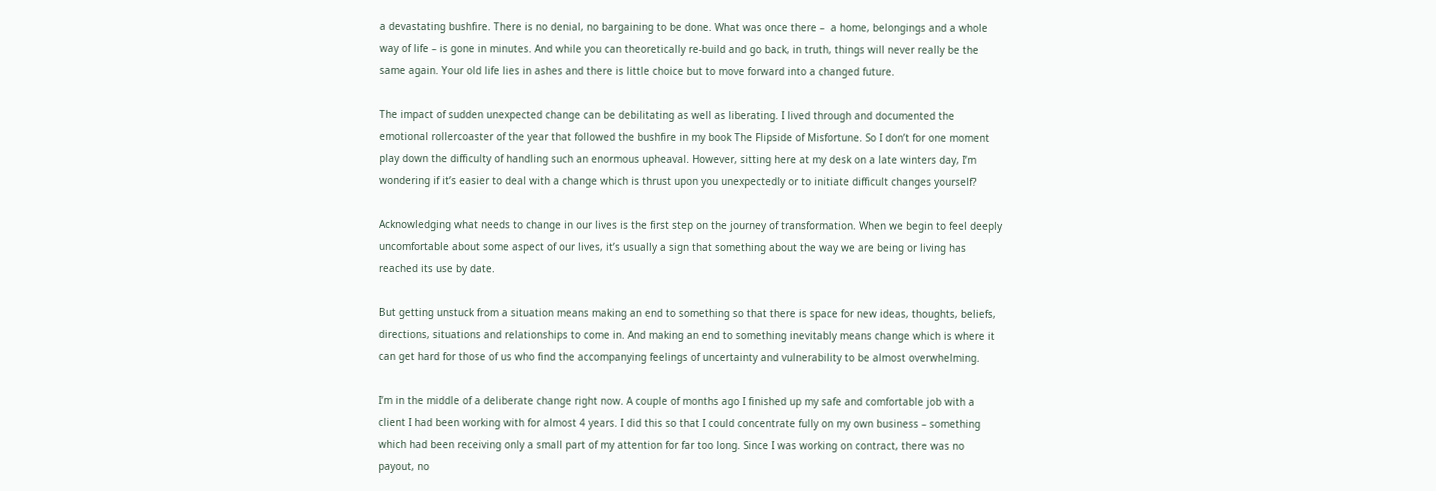a devastating bushfire. There is no denial, no bargaining to be done. What was once there –  a home, belongings and a whole way of life – is gone in minutes. And while you can theoretically re-build and go back, in truth, things will never really be the same again. Your old life lies in ashes and there is little choice but to move forward into a changed future.

The impact of sudden unexpected change can be debilitating as well as liberating. I lived through and documented the emotional rollercoaster of the year that followed the bushfire in my book The Flipside of Misfortune. So I don’t for one moment play down the difficulty of handling such an enormous upheaval. However, sitting here at my desk on a late winters day, I’m wondering if it’s easier to deal with a change which is thrust upon you unexpectedly or to initiate difficult changes yourself?

Acknowledging what needs to change in our lives is the first step on the journey of transformation. When we begin to feel deeply uncomfortable about some aspect of our lives, it’s usually a sign that something about the way we are being or living has reached its use by date.

But getting unstuck from a situation means making an end to something so that there is space for new ideas, thoughts, beliefs, directions, situations and relationships to come in. And making an end to something inevitably means change which is where it can get hard for those of us who find the accompanying feelings of uncertainty and vulnerability to be almost overwhelming.

I’m in the middle of a deliberate change right now. A couple of months ago I finished up my safe and comfortable job with a client I had been working with for almost 4 years. I did this so that I could concentrate fully on my own business – something which had been receiving only a small part of my attention for far too long. Since I was working on contract, there was no payout, no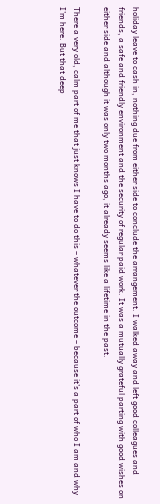holiday leave to cash in, nothing due from either side to conclude the arrangement. I walked away and left good colleagues and friends, a safe and friendly environment and the security of regular paid work. It was a mutually grateful parting with good wishes on either side and although it was only two months ago, it already seems like a lifetime in the past.

There a very old, calm part of me that just knows I have to do this – whatever the outcome – because it’s a part of who I am and why I’m here. But that deep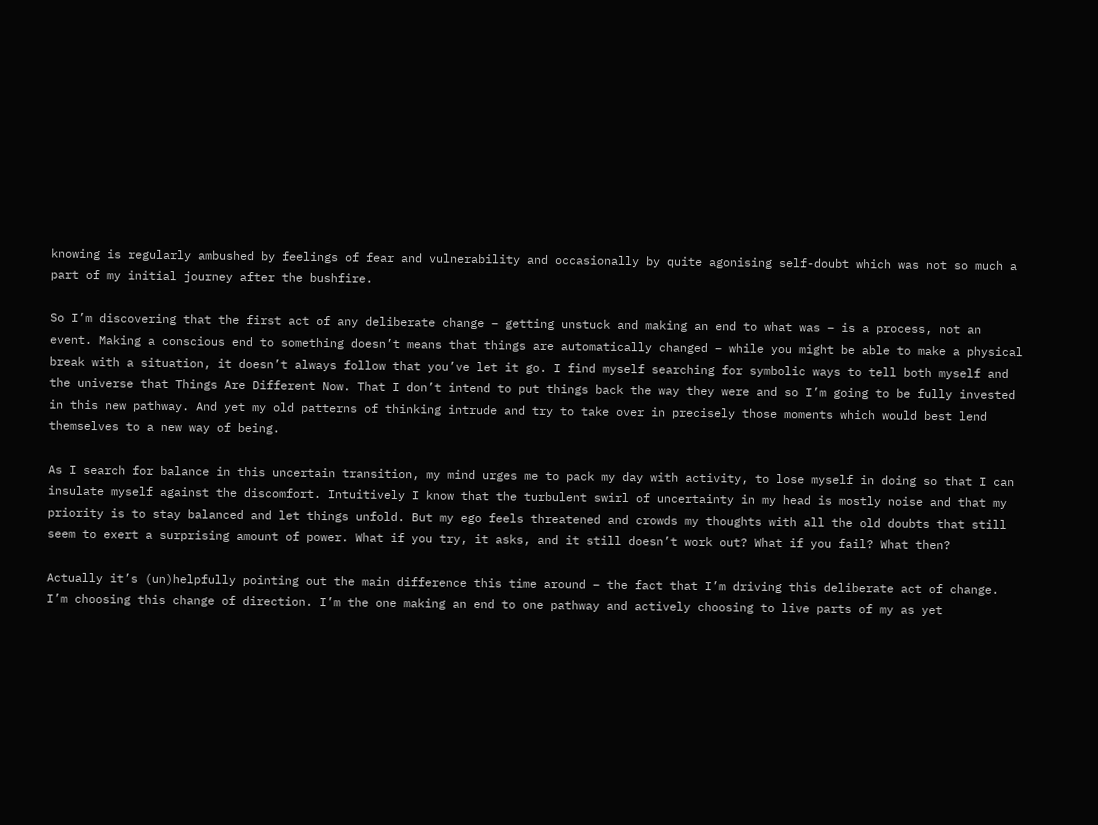knowing is regularly ambushed by feelings of fear and vulnerability and occasionally by quite agonising self-doubt which was not so much a part of my initial journey after the bushfire.

So I’m discovering that the first act of any deliberate change – getting unstuck and making an end to what was – is a process, not an event. Making a conscious end to something doesn’t means that things are automatically changed – while you might be able to make a physical break with a situation, it doesn’t always follow that you’ve let it go. I find myself searching for symbolic ways to tell both myself and the universe that Things Are Different Now. That I don’t intend to put things back the way they were and so I’m going to be fully invested in this new pathway. And yet my old patterns of thinking intrude and try to take over in precisely those moments which would best lend themselves to a new way of being.

As I search for balance in this uncertain transition, my mind urges me to pack my day with activity, to lose myself in doing so that I can insulate myself against the discomfort. Intuitively I know that the turbulent swirl of uncertainty in my head is mostly noise and that my priority is to stay balanced and let things unfold. But my ego feels threatened and crowds my thoughts with all the old doubts that still seem to exert a surprising amount of power. What if you try, it asks, and it still doesn’t work out? What if you fail? What then?

Actually it’s (un)helpfully pointing out the main difference this time around – the fact that I’m driving this deliberate act of change. I’m choosing this change of direction. I’m the one making an end to one pathway and actively choosing to live parts of my as yet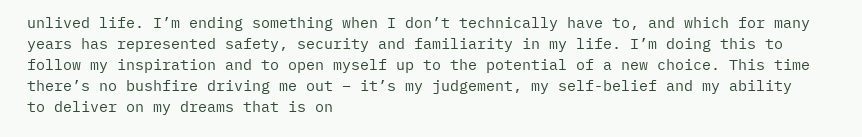unlived life. I’m ending something when I don’t technically have to, and which for many years has represented safety, security and familiarity in my life. I’m doing this to follow my inspiration and to open myself up to the potential of a new choice. This time there’s no bushfire driving me out – it’s my judgement, my self-belief and my ability to deliver on my dreams that is on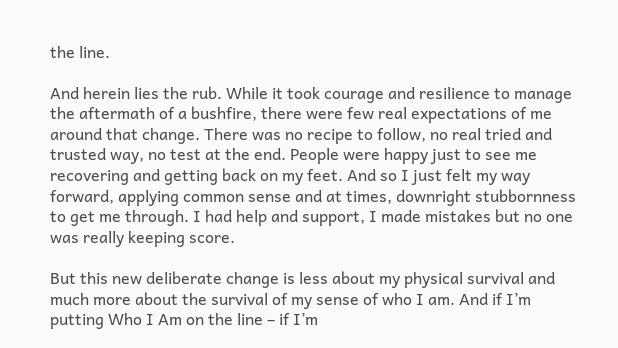the line.

And herein lies the rub. While it took courage and resilience to manage the aftermath of a bushfire, there were few real expectations of me around that change. There was no recipe to follow, no real tried and trusted way, no test at the end. People were happy just to see me recovering and getting back on my feet. And so I just felt my way forward, applying common sense and at times, downright stubbornness to get me through. I had help and support, I made mistakes but no one was really keeping score.

But this new deliberate change is less about my physical survival and much more about the survival of my sense of who I am. And if I’m putting Who I Am on the line – if I’m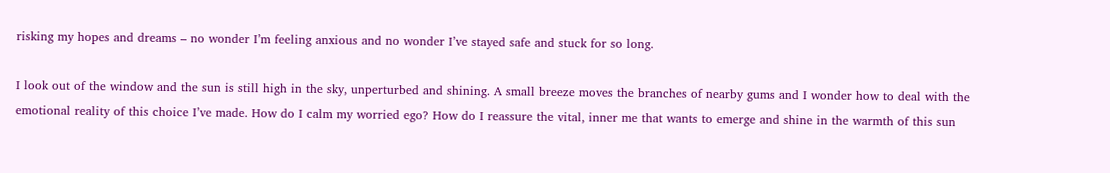risking my hopes and dreams – no wonder I’m feeling anxious and no wonder I’ve stayed safe and stuck for so long.

I look out of the window and the sun is still high in the sky, unperturbed and shining. A small breeze moves the branches of nearby gums and I wonder how to deal with the emotional reality of this choice I’ve made. How do I calm my worried ego? How do I reassure the vital, inner me that wants to emerge and shine in the warmth of this sun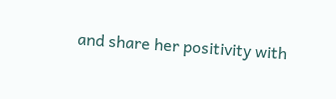and share her positivity with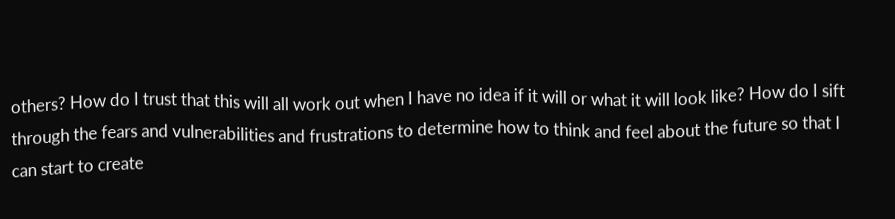others? How do I trust that this will all work out when I have no idea if it will or what it will look like? How do I sift through the fears and vulnerabilities and frustrations to determine how to think and feel about the future so that I can start to create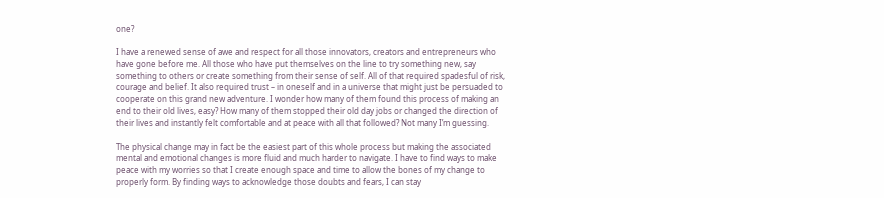one?

I have a renewed sense of awe and respect for all those innovators, creators and entrepreneurs who have gone before me. All those who have put themselves on the line to try something new, say something to others or create something from their sense of self. All of that required spadesful of risk, courage and belief. It also required trust – in oneself and in a universe that might just be persuaded to cooperate on this grand new adventure. I wonder how many of them found this process of making an end to their old lives, easy? How many of them stopped their old day jobs or changed the direction of their lives and instantly felt comfortable and at peace with all that followed? Not many I’m guessing.

The physical change may in fact be the easiest part of this whole process but making the associated mental and emotional changes is more fluid and much harder to navigate. I have to find ways to make peace with my worries so that I create enough space and time to allow the bones of my change to properly form. By finding ways to acknowledge those doubts and fears, I can stay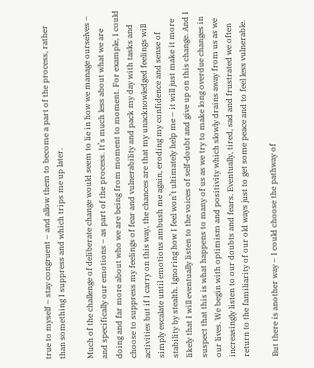true to myself – stay congruent – and allow them to become a part of the process, rather than something I suppress and which trips me up later.

Much of the challenge of deliberate change would seem to lie in how we manage ourselves – and specifically our emotions – as part of the process. It’s much less about what we are doing and far more about who we are being from moment to moment. For example, I could choose to suppress my feelings of fear and vulnerability and pack my day with tasks and activities but if I carry on this way, the chances are that my unacknowledged feelings will simply escalate until emotions ambush me again, eroding my confidence and sense of stability by stealth. Ignoring how I feel won’t ultimately help me – it will just make it more likely that I will eventually listen to the voices of self-doubt and give up on this change. And I suspect that this is what happens to many of us as we try to make long overdue changes in our lives. We begin with optimism and positivity which slowly drains away from us as we increasingly listen to our doubts and fears. Eventually, tired, sad and frustrated we often return to the familiarity of our old ways just to get some peace and to feel less vulnerable.

But there is another way – I could choose the pathway of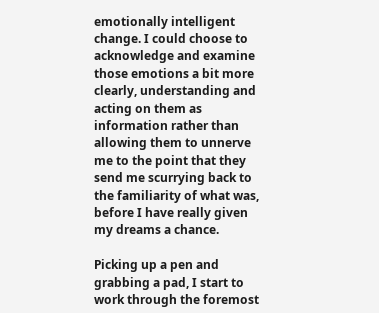emotionally intelligent change. I could choose to acknowledge and examine those emotions a bit more clearly, understanding and acting on them as information rather than allowing them to unnerve me to the point that they send me scurrying back to the familiarity of what was, before I have really given my dreams a chance.

Picking up a pen and grabbing a pad, I start to work through the foremost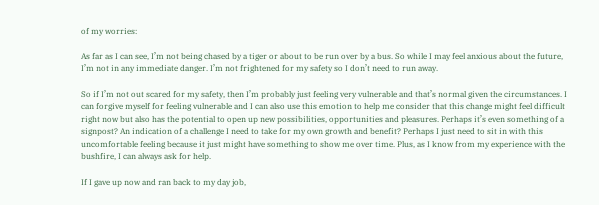of my worries:

As far as I can see, I’m not being chased by a tiger or about to be run over by a bus. So while I may feel anxious about the future, I’m not in any immediate danger. I’m not frightened for my safety so I don’t need to run away.

So if I’m not out scared for my safety, then I’m probably just feeling very vulnerable and that’s normal given the circumstances. I can forgive myself for feeling vulnerable and I can also use this emotion to help me consider that this change might feel difficult right now but also has the potential to open up new possibilities, opportunities and pleasures. Perhaps it’s even something of a signpost? An indication of a challenge I need to take for my own growth and benefit? Perhaps I just need to sit in with this uncomfortable feeling because it just might have something to show me over time. Plus, as I know from my experience with the bushfire, I can always ask for help.

If I gave up now and ran back to my day job,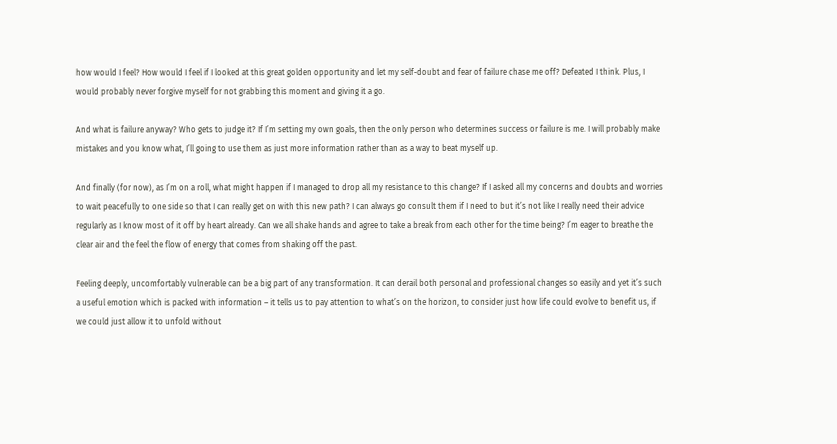how would I feel? How would I feel if I looked at this great golden opportunity and let my self-doubt and fear of failure chase me off? Defeated I think. Plus, I would probably never forgive myself for not grabbing this moment and giving it a go.

And what is failure anyway? Who gets to judge it? If I’m setting my own goals, then the only person who determines success or failure is me. I will probably make mistakes and you know what, I’ll going to use them as just more information rather than as a way to beat myself up.

And finally (for now), as I’m on a roll, what might happen if I managed to drop all my resistance to this change? If I asked all my concerns and doubts and worries to wait peacefully to one side so that I can really get on with this new path? I can always go consult them if I need to but it’s not like I really need their advice regularly as I know most of it off by heart already. Can we all shake hands and agree to take a break from each other for the time being? I’m eager to breathe the clear air and the feel the flow of energy that comes from shaking off the past.

Feeling deeply, uncomfortably vulnerable can be a big part of any transformation. It can derail both personal and professional changes so easily and yet it’s such a useful emotion which is packed with information – it tells us to pay attention to what’s on the horizon, to consider just how life could evolve to benefit us, if we could just allow it to unfold without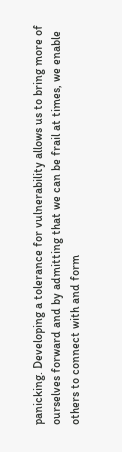panicking. Developing a tolerance for vulnerability allows us to bring more of ourselves forward and by admitting that we can be frail at times, we enable others to connect with and form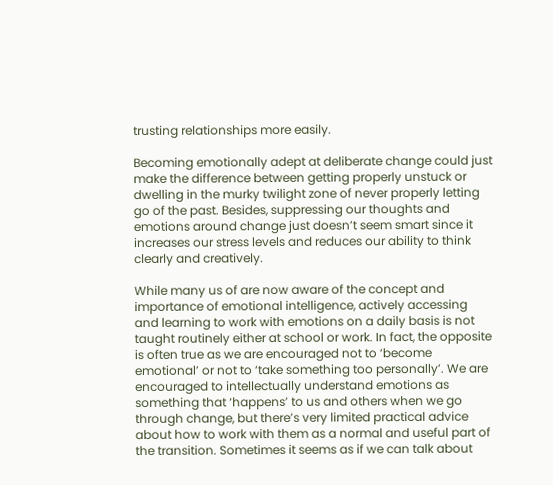trusting relationships more easily.

Becoming emotionally adept at deliberate change could just make the difference between getting properly unstuck or dwelling in the murky twilight zone of never properly letting go of the past. Besides, suppressing our thoughts and emotions around change just doesn’t seem smart since it increases our stress levels and reduces our ability to think clearly and creatively.

While many us of are now aware of the concept and importance of emotional intelligence, actively accessing and learning to work with emotions on a daily basis is not taught routinely either at school or work. In fact, the opposite is often true as we are encouraged not to ‘become emotional’ or not to ‘take something too personally’. We are encouraged to intellectually understand emotions as something that ‘happens’ to us and others when we go through change, but there’s very limited practical advice about how to work with them as a normal and useful part of the transition. Sometimes it seems as if we can talk about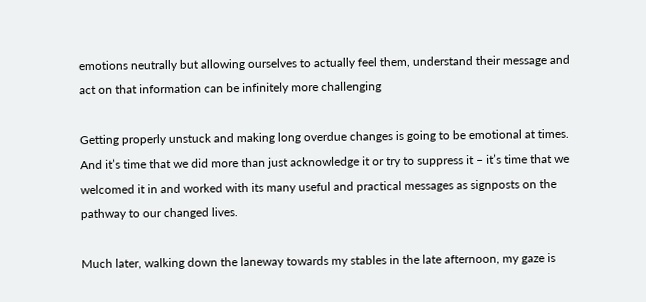emotions neutrally but allowing ourselves to actually feel them, understand their message and act on that information can be infinitely more challenging

Getting properly unstuck and making long overdue changes is going to be emotional at times. And it’s time that we did more than just acknowledge it or try to suppress it – it’s time that we welcomed it in and worked with its many useful and practical messages as signposts on the pathway to our changed lives.

Much later, walking down the laneway towards my stables in the late afternoon, my gaze is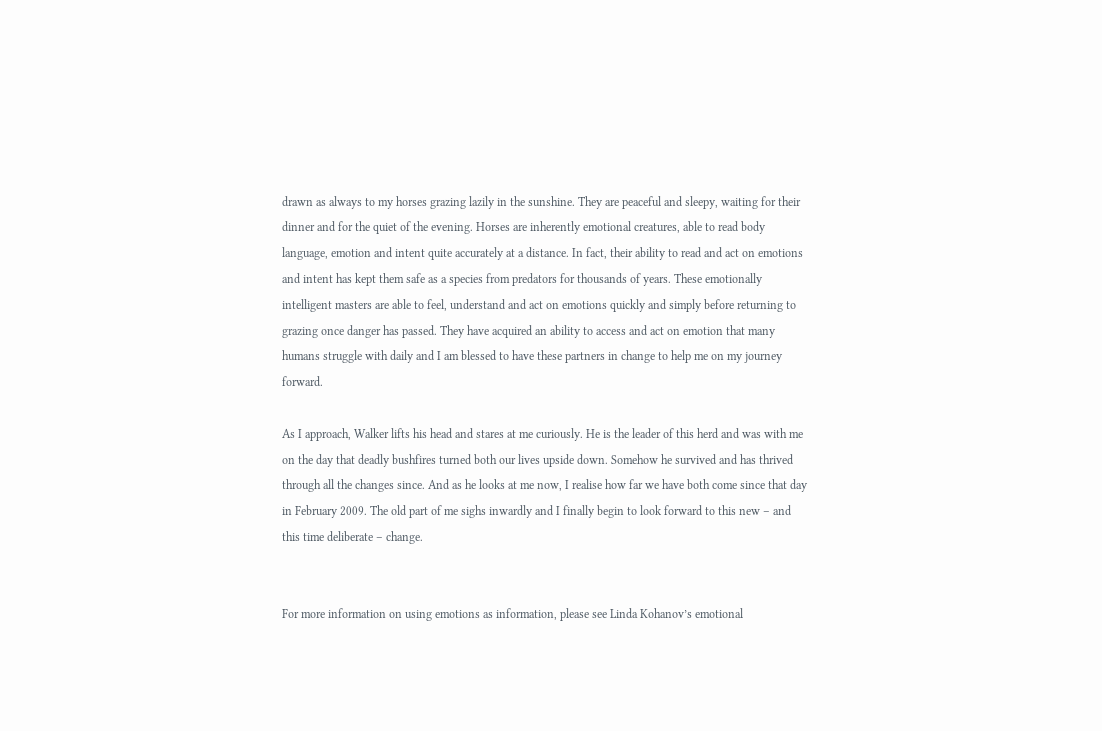drawn as always to my horses grazing lazily in the sunshine. They are peaceful and sleepy, waiting for their dinner and for the quiet of the evening. Horses are inherently emotional creatures, able to read body language, emotion and intent quite accurately at a distance. In fact, their ability to read and act on emotions and intent has kept them safe as a species from predators for thousands of years. These emotionally intelligent masters are able to feel, understand and act on emotions quickly and simply before returning to grazing once danger has passed. They have acquired an ability to access and act on emotion that many humans struggle with daily and I am blessed to have these partners in change to help me on my journey forward.

As I approach, Walker lifts his head and stares at me curiously. He is the leader of this herd and was with me on the day that deadly bushfires turned both our lives upside down. Somehow he survived and has thrived through all the changes since. And as he looks at me now, I realise how far we have both come since that day in February 2009. The old part of me sighs inwardly and I finally begin to look forward to this new – and this time deliberate – change.


For more information on using emotions as information, please see Linda Kohanov’s emotional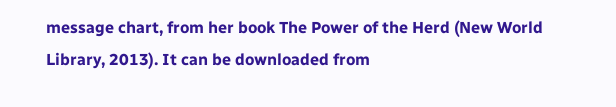message chart, from her book The Power of the Herd (New World Library, 2013). It can be downloaded from